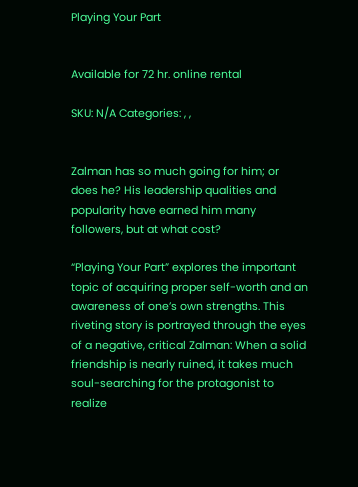Playing Your Part


Available for 72 hr. online rental

SKU: N/A Categories: , ,


Zalman has so much going for him; or does he? His leadership qualities and popularity have earned him many followers, but at what cost?

“Playing Your Part” explores the important topic of acquiring proper self-worth and an awareness of one’s own strengths. This riveting story is portrayed through the eyes of a negative, critical Zalman: When a solid friendship is nearly ruined, it takes much soul-searching for the protagonist to realize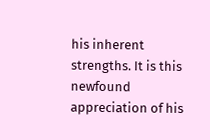his inherent strengths. It is this newfound appreciation of his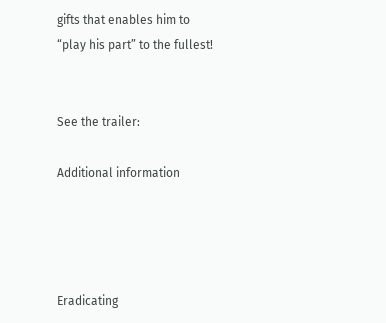gifts that enables him to “play his part” to the fullest!


See the trailer:

Additional information




Eradicating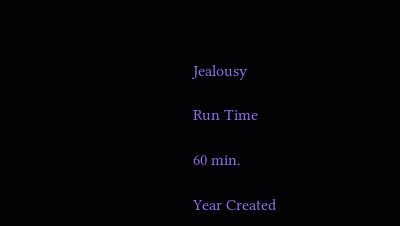Jealousy

Run Time

60 min.

Year Created